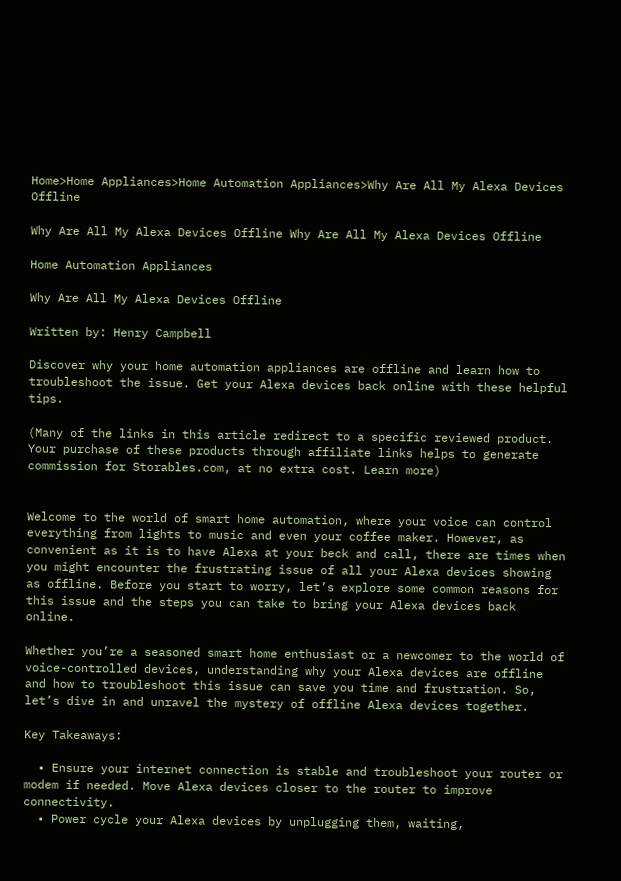Home>Home Appliances>Home Automation Appliances>Why Are All My Alexa Devices Offline

Why Are All My Alexa Devices Offline Why Are All My Alexa Devices Offline

Home Automation Appliances

Why Are All My Alexa Devices Offline

Written by: Henry Campbell

Discover why your home automation appliances are offline and learn how to troubleshoot the issue. Get your Alexa devices back online with these helpful tips.

(Many of the links in this article redirect to a specific reviewed product. Your purchase of these products through affiliate links helps to generate commission for Storables.com, at no extra cost. Learn more)


Welcome to the world of smart home automation, where your voice can control everything from lights to music and even your coffee maker. However, as convenient as it is to have Alexa at your beck and call, there are times when you might encounter the frustrating issue of all your Alexa devices showing as offline. Before you start to worry, let’s explore some common reasons for this issue and the steps you can take to bring your Alexa devices back online.

Whether you’re a seasoned smart home enthusiast or a newcomer to the world of voice-controlled devices, understanding why your Alexa devices are offline and how to troubleshoot this issue can save you time and frustration. So, let’s dive in and unravel the mystery of offline Alexa devices together.

Key Takeaways:

  • Ensure your internet connection is stable and troubleshoot your router or modem if needed. Move Alexa devices closer to the router to improve connectivity.
  • Power cycle your Alexa devices by unplugging them, waiting,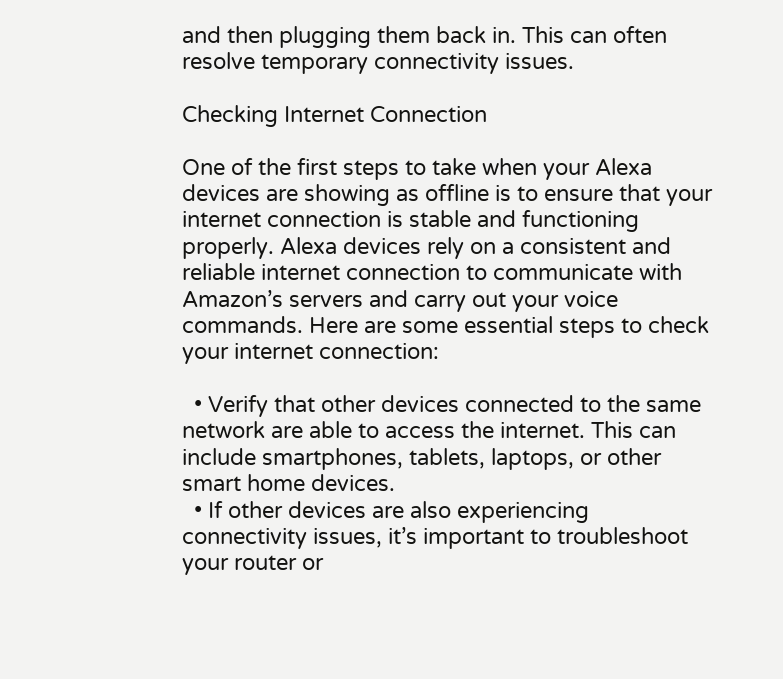and then plugging them back in. This can often resolve temporary connectivity issues.

Checking Internet Connection

One of the first steps to take when your Alexa devices are showing as offline is to ensure that your internet connection is stable and functioning properly. Alexa devices rely on a consistent and reliable internet connection to communicate with Amazon’s servers and carry out your voice commands. Here are some essential steps to check your internet connection:

  • Verify that other devices connected to the same network are able to access the internet. This can include smartphones, tablets, laptops, or other smart home devices.
  • If other devices are also experiencing connectivity issues, it’s important to troubleshoot your router or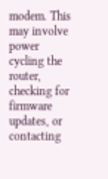modem. This may involve power cycling the router, checking for firmware updates, or contacting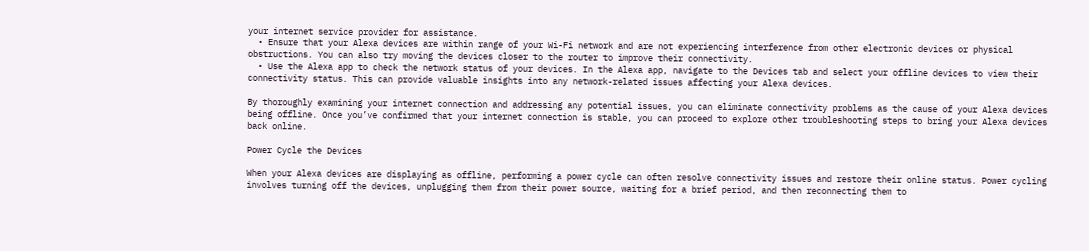your internet service provider for assistance.
  • Ensure that your Alexa devices are within range of your Wi-Fi network and are not experiencing interference from other electronic devices or physical obstructions. You can also try moving the devices closer to the router to improve their connectivity.
  • Use the Alexa app to check the network status of your devices. In the Alexa app, navigate to the Devices tab and select your offline devices to view their connectivity status. This can provide valuable insights into any network-related issues affecting your Alexa devices.

By thoroughly examining your internet connection and addressing any potential issues, you can eliminate connectivity problems as the cause of your Alexa devices being offline. Once you’ve confirmed that your internet connection is stable, you can proceed to explore other troubleshooting steps to bring your Alexa devices back online.

Power Cycle the Devices

When your Alexa devices are displaying as offline, performing a power cycle can often resolve connectivity issues and restore their online status. Power cycling involves turning off the devices, unplugging them from their power source, waiting for a brief period, and then reconnecting them to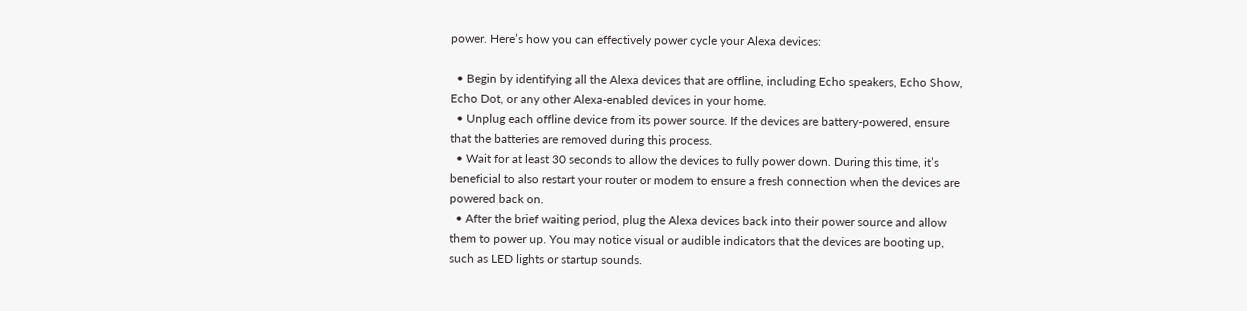power. Here’s how you can effectively power cycle your Alexa devices:

  • Begin by identifying all the Alexa devices that are offline, including Echo speakers, Echo Show, Echo Dot, or any other Alexa-enabled devices in your home.
  • Unplug each offline device from its power source. If the devices are battery-powered, ensure that the batteries are removed during this process.
  • Wait for at least 30 seconds to allow the devices to fully power down. During this time, it’s beneficial to also restart your router or modem to ensure a fresh connection when the devices are powered back on.
  • After the brief waiting period, plug the Alexa devices back into their power source and allow them to power up. You may notice visual or audible indicators that the devices are booting up, such as LED lights or startup sounds.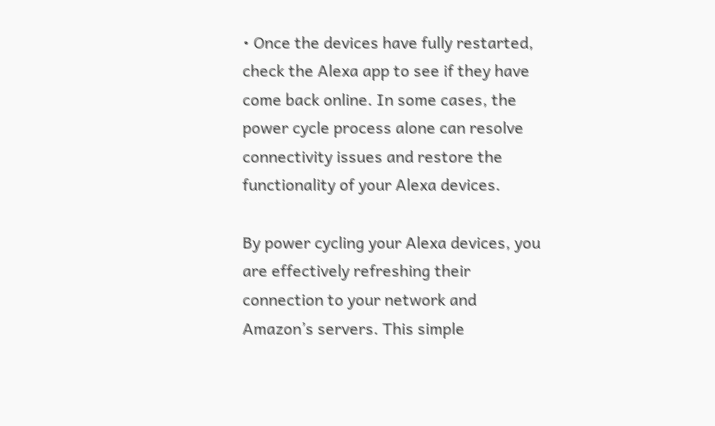• Once the devices have fully restarted, check the Alexa app to see if they have come back online. In some cases, the power cycle process alone can resolve connectivity issues and restore the functionality of your Alexa devices.

By power cycling your Alexa devices, you are effectively refreshing their connection to your network and Amazon’s servers. This simple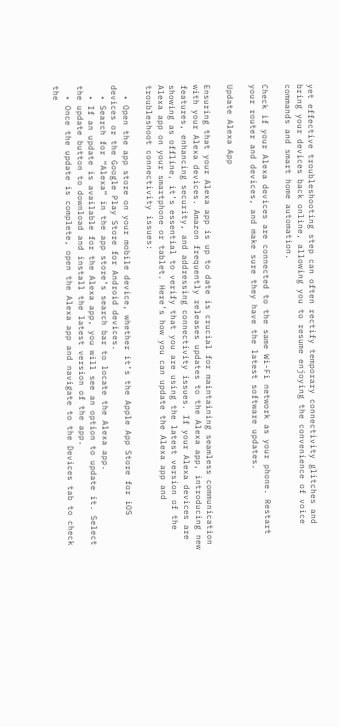yet effective troubleshooting step can often rectify temporary connectivity glitches and bring your devices back online, allowing you to resume enjoying the convenience of voice commands and smart home automation.

Check if your Alexa devices are connected to the same Wi-Fi network as your phone. Restart your router and devices, and make sure they have the latest software updates.

Update Alexa App

Ensuring that your Alexa app is up to date is crucial for maintaining seamless communication with your Alexa devices. Amazon frequently releases updates to the Alexa app, introducing new features, enhancing security, and addressing connectivity issues. If your Alexa devices are showing as offline, it’s essential to verify that you are using the latest version of the Alexa app on your smartphone or tablet. Here’s how you can update the Alexa app and troubleshoot connectivity issues:

  • Open the app store on your mobile device, whether it’s the Apple App Store for iOS devices or the Google Play Store for Android devices.
  • Search for “Alexa” in the app store’s search bar to locate the Alexa app.
  • If an update is available for the Alexa app, you will see an option to update it. Select the update button to download and install the latest version of the app.
  • Once the update is complete, open the Alexa app and navigate to the Devices tab to check the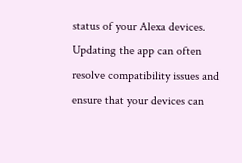status of your Alexa devices. Updating the app can often resolve compatibility issues and ensure that your devices can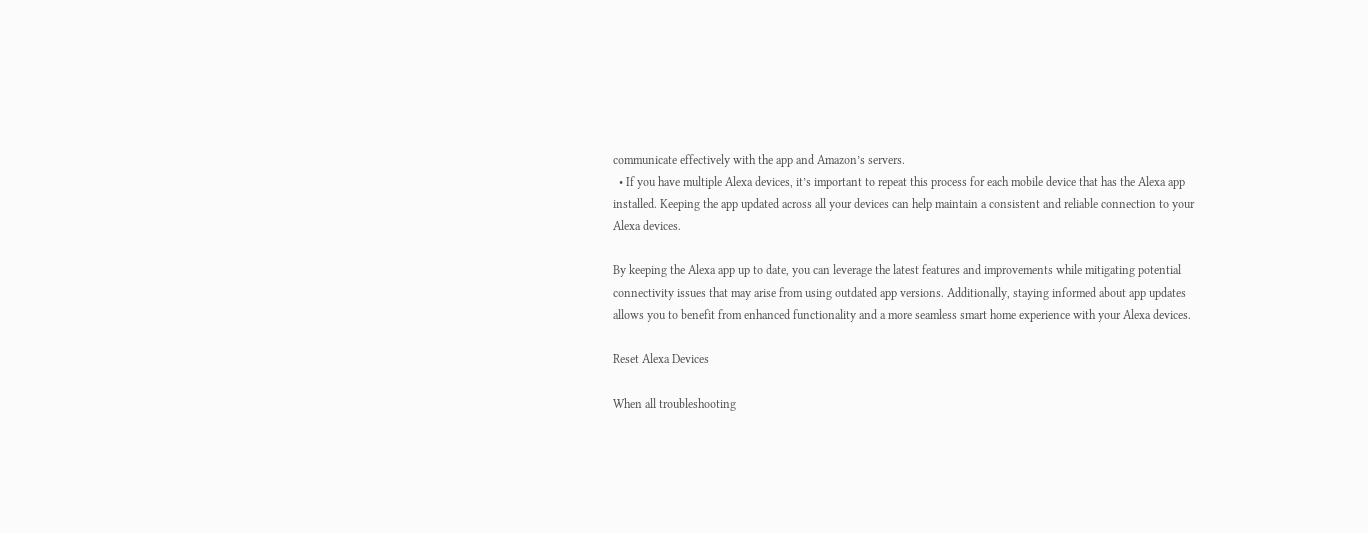communicate effectively with the app and Amazon’s servers.
  • If you have multiple Alexa devices, it’s important to repeat this process for each mobile device that has the Alexa app installed. Keeping the app updated across all your devices can help maintain a consistent and reliable connection to your Alexa devices.

By keeping the Alexa app up to date, you can leverage the latest features and improvements while mitigating potential connectivity issues that may arise from using outdated app versions. Additionally, staying informed about app updates allows you to benefit from enhanced functionality and a more seamless smart home experience with your Alexa devices.

Reset Alexa Devices

When all troubleshooting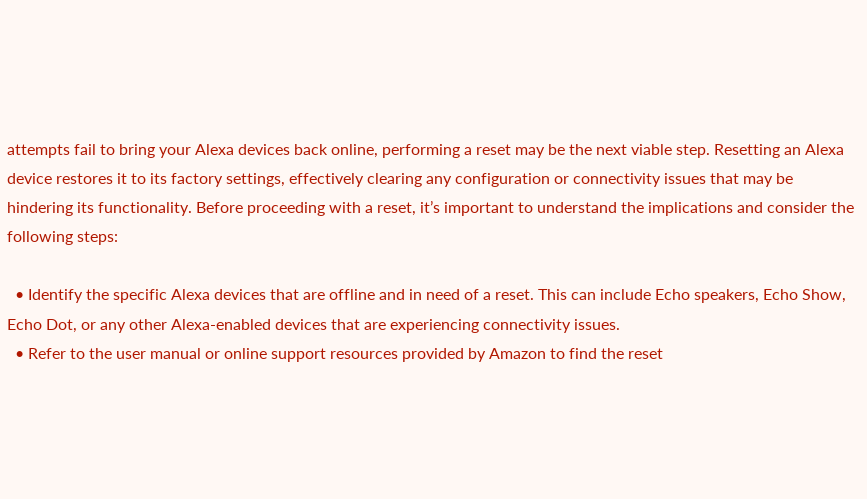attempts fail to bring your Alexa devices back online, performing a reset may be the next viable step. Resetting an Alexa device restores it to its factory settings, effectively clearing any configuration or connectivity issues that may be hindering its functionality. Before proceeding with a reset, it’s important to understand the implications and consider the following steps:

  • Identify the specific Alexa devices that are offline and in need of a reset. This can include Echo speakers, Echo Show, Echo Dot, or any other Alexa-enabled devices that are experiencing connectivity issues.
  • Refer to the user manual or online support resources provided by Amazon to find the reset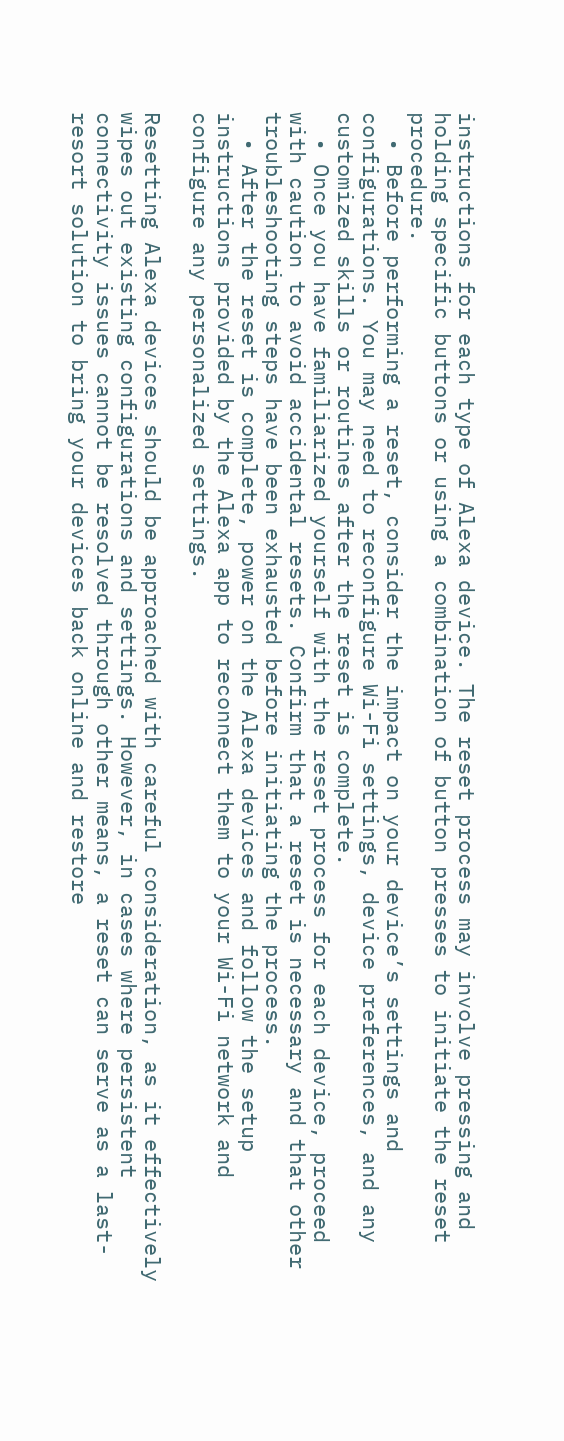instructions for each type of Alexa device. The reset process may involve pressing and holding specific buttons or using a combination of button presses to initiate the reset procedure.
  • Before performing a reset, consider the impact on your device’s settings and configurations. You may need to reconfigure Wi-Fi settings, device preferences, and any customized skills or routines after the reset is complete.
  • Once you have familiarized yourself with the reset process for each device, proceed with caution to avoid accidental resets. Confirm that a reset is necessary and that other troubleshooting steps have been exhausted before initiating the process.
  • After the reset is complete, power on the Alexa devices and follow the setup instructions provided by the Alexa app to reconnect them to your Wi-Fi network and configure any personalized settings.

Resetting Alexa devices should be approached with careful consideration, as it effectively wipes out existing configurations and settings. However, in cases where persistent connectivity issues cannot be resolved through other means, a reset can serve as a last-resort solution to bring your devices back online and restore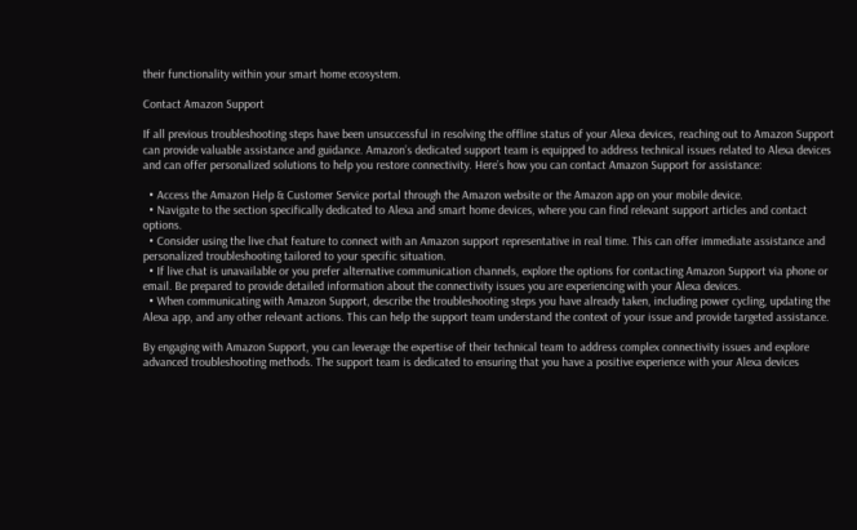their functionality within your smart home ecosystem.

Contact Amazon Support

If all previous troubleshooting steps have been unsuccessful in resolving the offline status of your Alexa devices, reaching out to Amazon Support can provide valuable assistance and guidance. Amazon’s dedicated support team is equipped to address technical issues related to Alexa devices and can offer personalized solutions to help you restore connectivity. Here’s how you can contact Amazon Support for assistance:

  • Access the Amazon Help & Customer Service portal through the Amazon website or the Amazon app on your mobile device.
  • Navigate to the section specifically dedicated to Alexa and smart home devices, where you can find relevant support articles and contact options.
  • Consider using the live chat feature to connect with an Amazon support representative in real time. This can offer immediate assistance and personalized troubleshooting tailored to your specific situation.
  • If live chat is unavailable or you prefer alternative communication channels, explore the options for contacting Amazon Support via phone or email. Be prepared to provide detailed information about the connectivity issues you are experiencing with your Alexa devices.
  • When communicating with Amazon Support, describe the troubleshooting steps you have already taken, including power cycling, updating the Alexa app, and any other relevant actions. This can help the support team understand the context of your issue and provide targeted assistance.

By engaging with Amazon Support, you can leverage the expertise of their technical team to address complex connectivity issues and explore advanced troubleshooting methods. The support team is dedicated to ensuring that you have a positive experience with your Alexa devices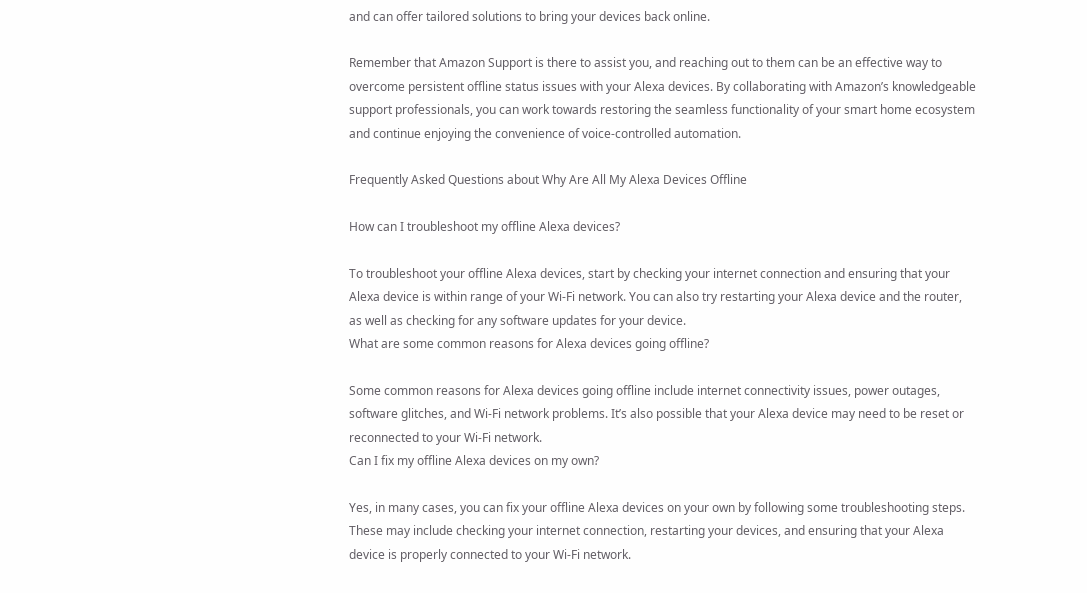and can offer tailored solutions to bring your devices back online.

Remember that Amazon Support is there to assist you, and reaching out to them can be an effective way to overcome persistent offline status issues with your Alexa devices. By collaborating with Amazon’s knowledgeable support professionals, you can work towards restoring the seamless functionality of your smart home ecosystem and continue enjoying the convenience of voice-controlled automation.

Frequently Asked Questions about Why Are All My Alexa Devices Offline

How can I troubleshoot my offline Alexa devices?

To troubleshoot your offline Alexa devices, start by checking your internet connection and ensuring that your Alexa device is within range of your Wi-Fi network. You can also try restarting your Alexa device and the router, as well as checking for any software updates for your device.
What are some common reasons for Alexa devices going offline?

Some common reasons for Alexa devices going offline include internet connectivity issues, power outages, software glitches, and Wi-Fi network problems. It’s also possible that your Alexa device may need to be reset or reconnected to your Wi-Fi network.
Can I fix my offline Alexa devices on my own?

Yes, in many cases, you can fix your offline Alexa devices on your own by following some troubleshooting steps. These may include checking your internet connection, restarting your devices, and ensuring that your Alexa device is properly connected to your Wi-Fi network.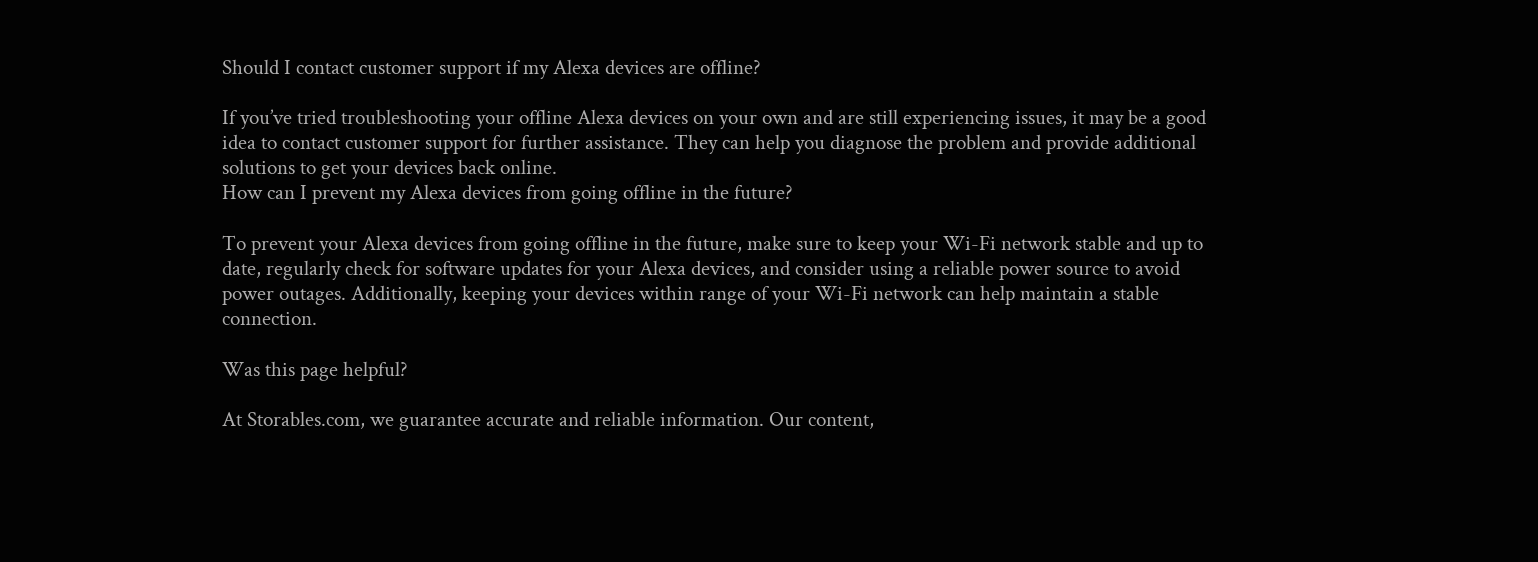Should I contact customer support if my Alexa devices are offline?

If you’ve tried troubleshooting your offline Alexa devices on your own and are still experiencing issues, it may be a good idea to contact customer support for further assistance. They can help you diagnose the problem and provide additional solutions to get your devices back online.
How can I prevent my Alexa devices from going offline in the future?

To prevent your Alexa devices from going offline in the future, make sure to keep your Wi-Fi network stable and up to date, regularly check for software updates for your Alexa devices, and consider using a reliable power source to avoid power outages. Additionally, keeping your devices within range of your Wi-Fi network can help maintain a stable connection.

Was this page helpful?

At Storables.com, we guarantee accurate and reliable information. Our content,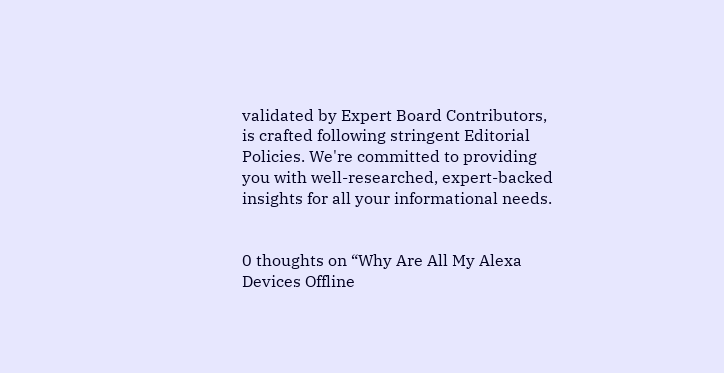validated by Expert Board Contributors, is crafted following stringent Editorial Policies. We're committed to providing you with well-researched, expert-backed insights for all your informational needs.


0 thoughts on “Why Are All My Alexa Devices Offline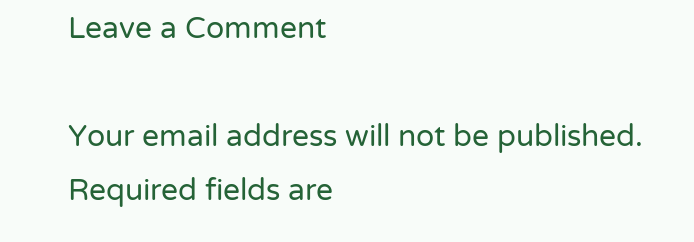Leave a Comment

Your email address will not be published. Required fields are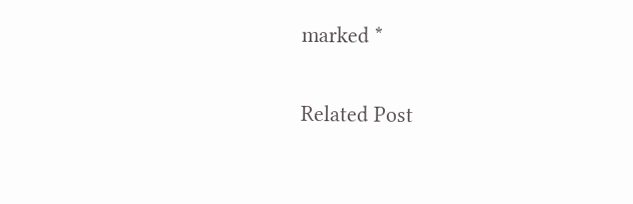marked *

Related Post